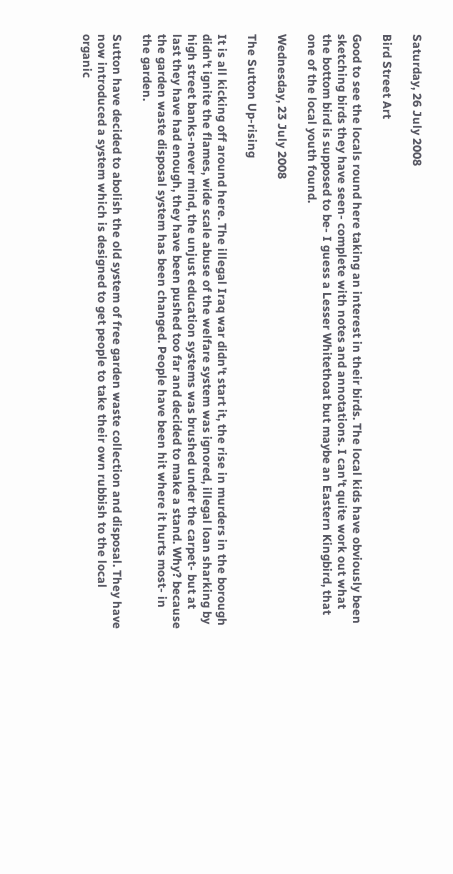Saturday, 26 July 2008

Bird Street Art

Good to see the locals round here taking an interest in their birds. The local kids have obviously been sketching birds they have seen- complete with notes and annotations. I can't quite work out what the bottom bird is supposed to be- I guess a Lesser Whitethoat but maybe an Eastern Kingbird, that one of the local youth found.

Wednesday, 23 July 2008

The Sutton Up-rising

It is all kicking off around here. The illegal Iraq war didn't start it, the rise in murders in the borough didn't ignite the flames, wide scale abuse of the welfare system was ignored, illegal loan sharking by high street banks-never mind, the unjust education systems was brushed under the carpet- but at last they have had enough, they have been pushed too far and decided to make a stand. Why? because the garden waste disposal system has been changed. People have been hit where it hurts most- in the garden.

Sutton have decided to abolish the old system of free garden waste collection and disposal. They have now introduced a system which is designed to get people to take their own rubbish to the local organic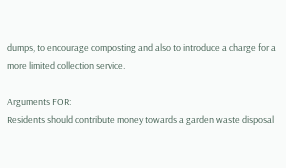dumps, to encourage composting and also to introduce a charge for a more limited collection service.

Arguments FOR:
Residents should contribute money towards a garden waste disposal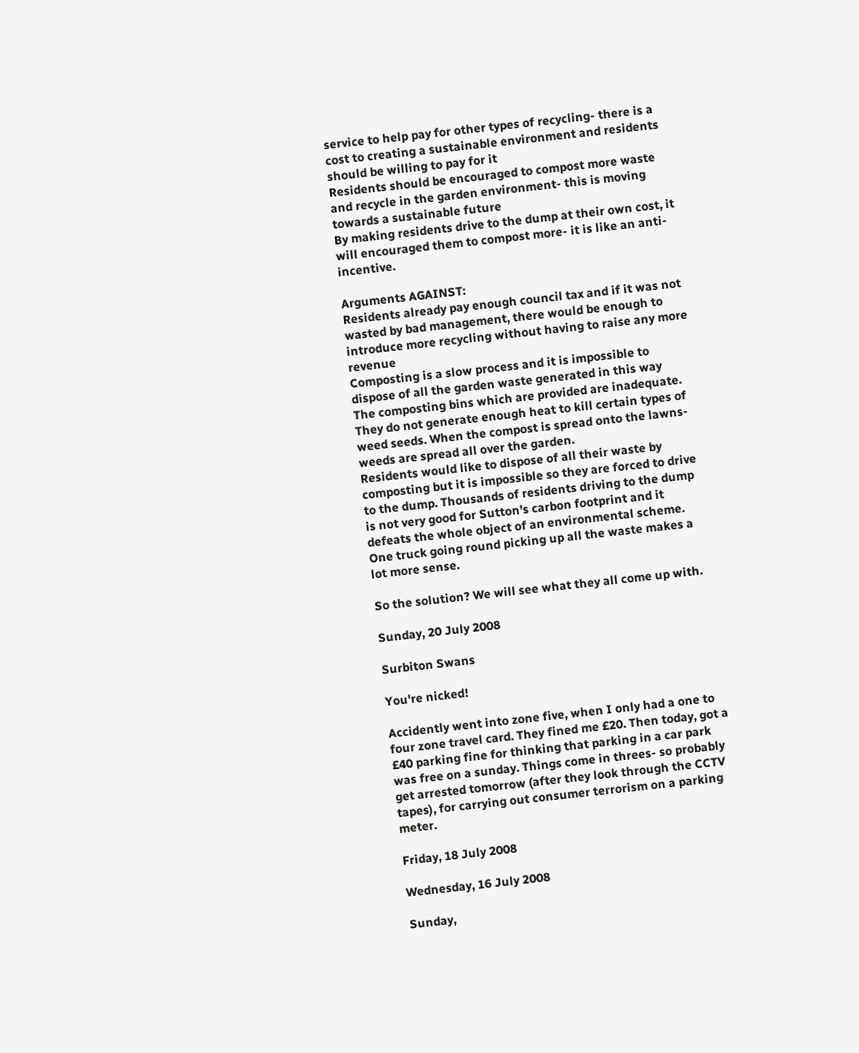service to help pay for other types of recycling- there is a cost to creating a sustainable environment and residents should be willing to pay for it
Residents should be encouraged to compost more waste and recycle in the garden environment- this is moving towards a sustainable future
By making residents drive to the dump at their own cost, it will encouraged them to compost more- it is like an anti-incentive.

Arguments AGAINST:
Residents already pay enough council tax and if it was not wasted by bad management, there would be enough to introduce more recycling without having to raise any more revenue
Composting is a slow process and it is impossible to dispose of all the garden waste generated in this way
The composting bins which are provided are inadequate. They do not generate enough heat to kill certain types of weed seeds. When the compost is spread onto the lawns- weeds are spread all over the garden.
Residents would like to dispose of all their waste by composting but it is impossible so they are forced to drive to the dump. Thousands of residents driving to the dump is not very good for Sutton's carbon footprint and it defeats the whole object of an environmental scheme. One truck going round picking up all the waste makes a lot more sense.

So the solution? We will see what they all come up with.

Sunday, 20 July 2008

Surbiton Swans

You're nicked!

Accidently went into zone five, when I only had a one to four zone travel card. They fined me £20. Then today, got a £40 parking fine for thinking that parking in a car park was free on a sunday. Things come in threes- so probably get arrested tomorrow (after they look through the CCTV tapes), for carrying out consumer terrorism on a parking meter.

Friday, 18 July 2008

Wednesday, 16 July 2008

Sunday,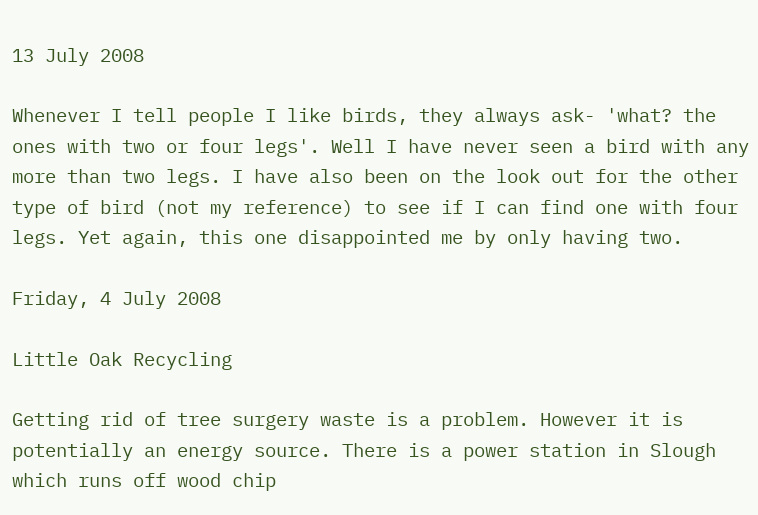13 July 2008

Whenever I tell people I like birds, they always ask- 'what? the ones with two or four legs'. Well I have never seen a bird with any more than two legs. I have also been on the look out for the other type of bird (not my reference) to see if I can find one with four legs. Yet again, this one disappointed me by only having two.

Friday, 4 July 2008

Little Oak Recycling

Getting rid of tree surgery waste is a problem. However it is potentially an energy source. There is a power station in Slough which runs off wood chip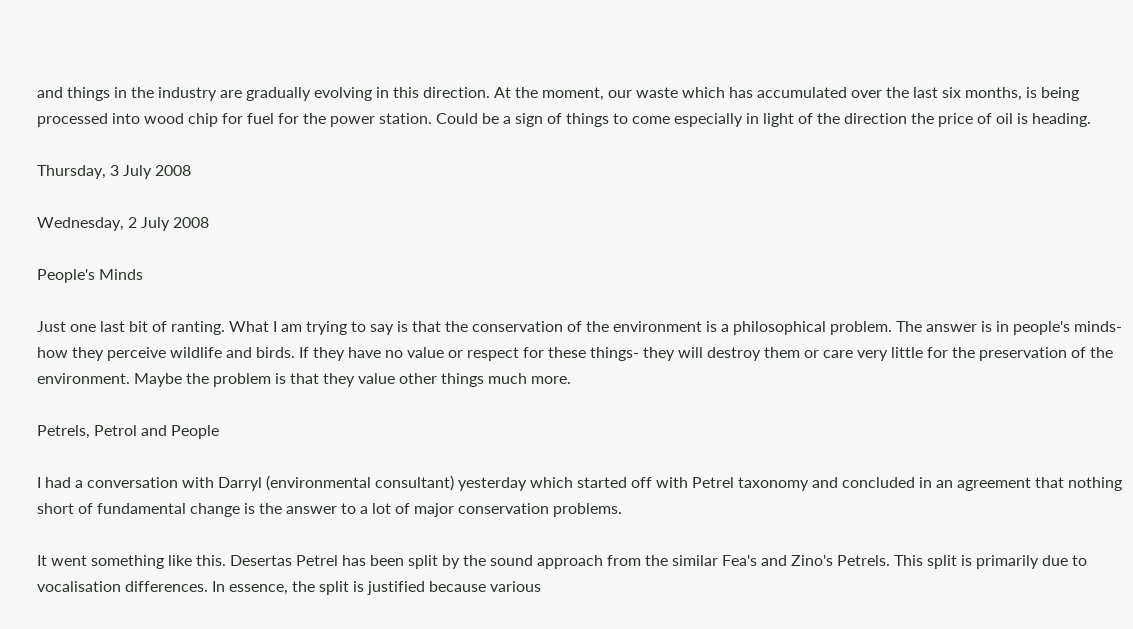and things in the industry are gradually evolving in this direction. At the moment, our waste which has accumulated over the last six months, is being processed into wood chip for fuel for the power station. Could be a sign of things to come especially in light of the direction the price of oil is heading.

Thursday, 3 July 2008

Wednesday, 2 July 2008

People's Minds

Just one last bit of ranting. What I am trying to say is that the conservation of the environment is a philosophical problem. The answer is in people's minds- how they perceive wildlife and birds. If they have no value or respect for these things- they will destroy them or care very little for the preservation of the environment. Maybe the problem is that they value other things much more.

Petrels, Petrol and People

I had a conversation with Darryl (environmental consultant) yesterday which started off with Petrel taxonomy and concluded in an agreement that nothing short of fundamental change is the answer to a lot of major conservation problems.

It went something like this. Desertas Petrel has been split by the sound approach from the similar Fea's and Zino's Petrels. This split is primarily due to vocalisation differences. In essence, the split is justified because various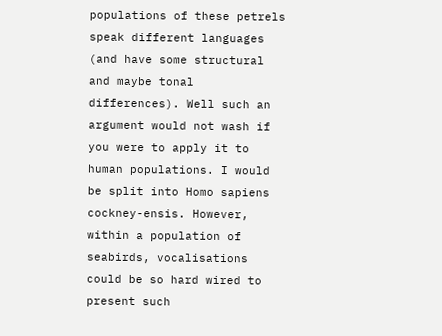populations of these petrels speak different languages (and have some structural and maybe tonal differences). Well such an argument would not wash if you were to apply it to human populations. I would be split into Homo sapiens cockney-ensis. However, within a population of seabirds, vocalisations could be so hard wired to present such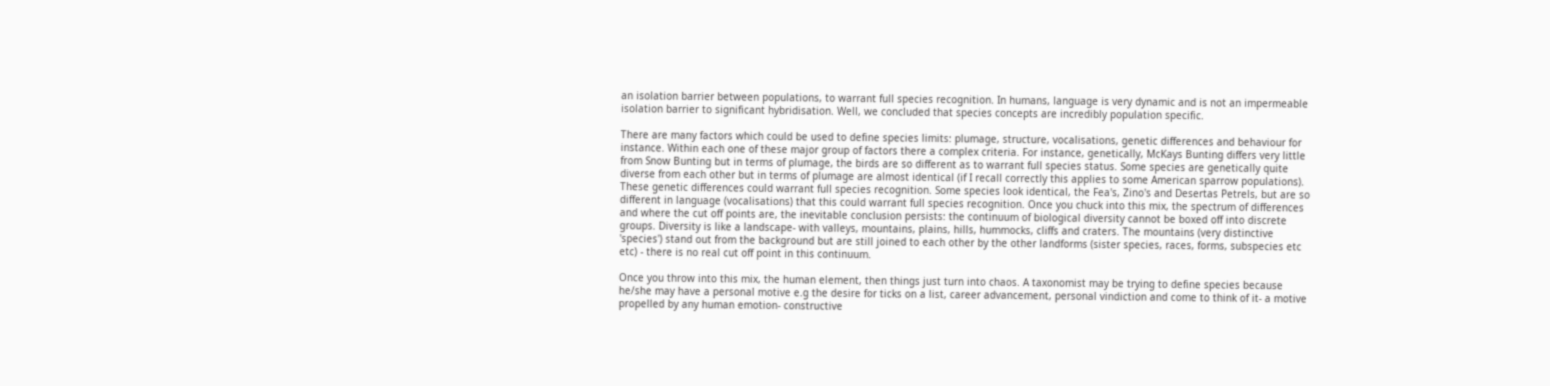an isolation barrier between populations, to warrant full species recognition. In humans, language is very dynamic and is not an impermeable isolation barrier to significant hybridisation. Well, we concluded that species concepts are incredibly population specific.

There are many factors which could be used to define species limits: plumage, structure, vocalisations, genetic differences and behaviour for instance. Within each one of these major group of factors there a complex criteria. For instance, genetically, McKays Bunting differs very little from Snow Bunting but in terms of plumage, the birds are so different as to warrant full species status. Some species are genetically quite diverse from each other but in terms of plumage are almost identical (if I recall correctly this applies to some American sparrow populations). These genetic differences could warrant full species recognition. Some species look identical, the Fea's, Zino's and Desertas Petrels, but are so different in language (vocalisations) that this could warrant full species recognition. Once you chuck into this mix, the spectrum of differences and where the cut off points are, the inevitable conclusion persists: the continuum of biological diversity cannot be boxed off into discrete groups. Diversity is like a landscape- with valleys, mountains, plains, hills, hummocks, cliffs and craters. The mountains (very distinctive 'species') stand out from the background but are still joined to each other by the other landforms (sister species, races, forms, subspecies etc etc) - there is no real cut off point in this continuum.

Once you throw into this mix, the human element, then things just turn into chaos. A taxonomist may be trying to define species because he/she may have a personal motive e.g the desire for ticks on a list, career advancement, personal vindiction and come to think of it- a motive propelled by any human emotion- constructive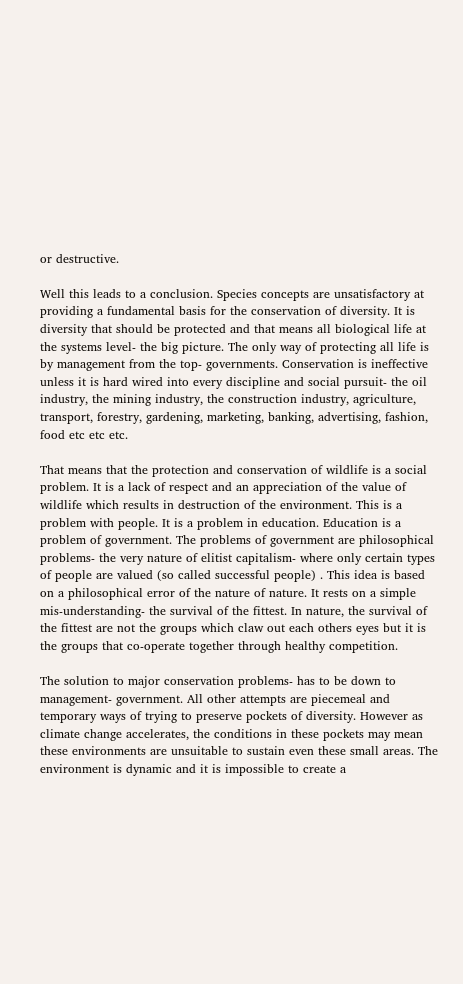or destructive.

Well this leads to a conclusion. Species concepts are unsatisfactory at providing a fundamental basis for the conservation of diversity. It is diversity that should be protected and that means all biological life at the systems level- the big picture. The only way of protecting all life is by management from the top- governments. Conservation is ineffective unless it is hard wired into every discipline and social pursuit- the oil industry, the mining industry, the construction industry, agriculture, transport, forestry, gardening, marketing, banking, advertising, fashion, food etc etc etc.

That means that the protection and conservation of wildlife is a social problem. It is a lack of respect and an appreciation of the value of wildlife which results in destruction of the environment. This is a problem with people. It is a problem in education. Education is a problem of government. The problems of government are philosophical problems- the very nature of elitist capitalism- where only certain types of people are valued (so called successful people) . This idea is based on a philosophical error of the nature of nature. It rests on a simple mis-understanding- the survival of the fittest. In nature, the survival of the fittest are not the groups which claw out each others eyes but it is the groups that co-operate together through healthy competition.

The solution to major conservation problems- has to be down to management- government. All other attempts are piecemeal and temporary ways of trying to preserve pockets of diversity. However as climate change accelerates, the conditions in these pockets may mean these environments are unsuitable to sustain even these small areas. The environment is dynamic and it is impossible to create a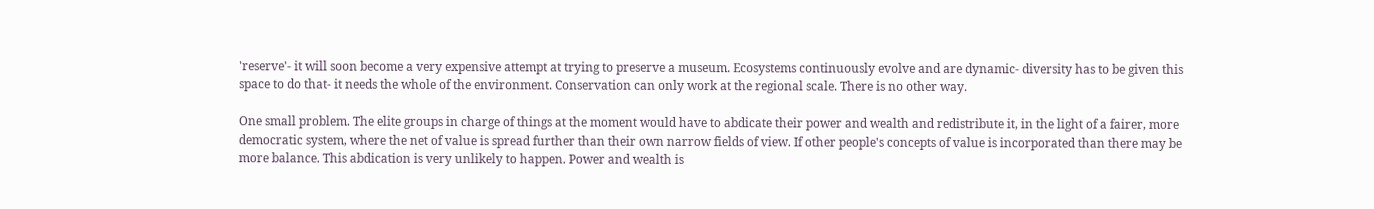'reserve'- it will soon become a very expensive attempt at trying to preserve a museum. Ecosystems continuously evolve and are dynamic- diversity has to be given this space to do that- it needs the whole of the environment. Conservation can only work at the regional scale. There is no other way.

One small problem. The elite groups in charge of things at the moment would have to abdicate their power and wealth and redistribute it, in the light of a fairer, more democratic system, where the net of value is spread further than their own narrow fields of view. If other people's concepts of value is incorporated than there may be more balance. This abdication is very unlikely to happen. Power and wealth is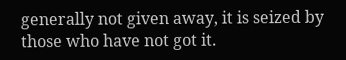generally not given away, it is seized by those who have not got it.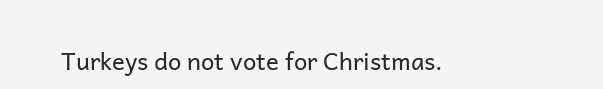Turkeys do not vote for Christmas.